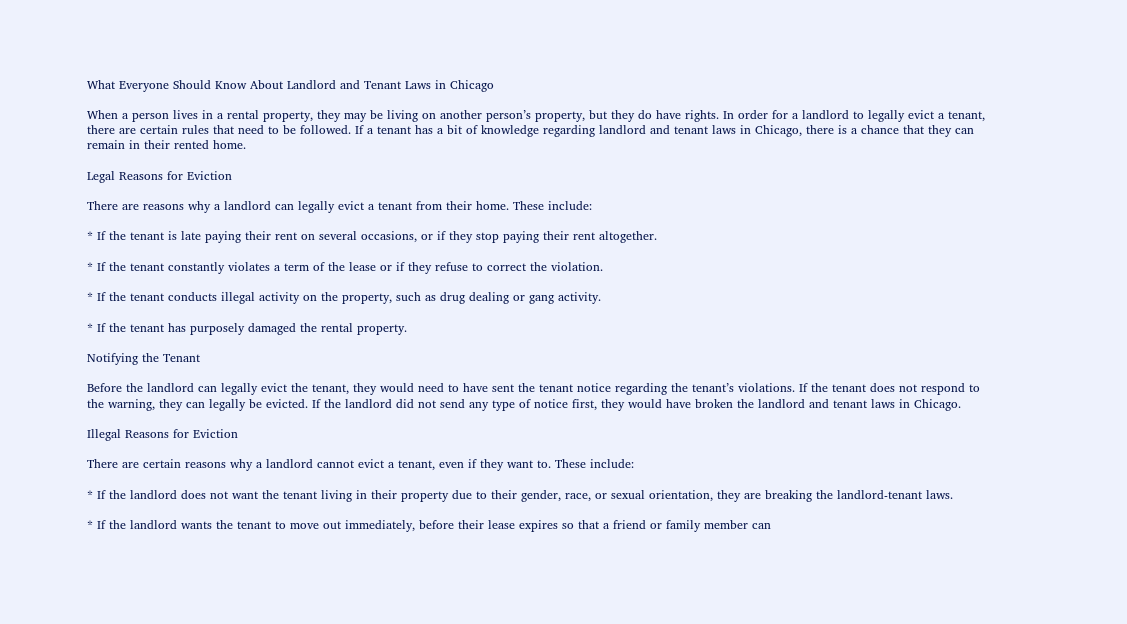What Everyone Should Know About Landlord and Tenant Laws in Chicago

When a person lives in a rental property, they may be living on another person’s property, but they do have rights. In order for a landlord to legally evict a tenant, there are certain rules that need to be followed. If a tenant has a bit of knowledge regarding landlord and tenant laws in Chicago, there is a chance that they can remain in their rented home.

Legal Reasons for Eviction

There are reasons why a landlord can legally evict a tenant from their home. These include:

* If the tenant is late paying their rent on several occasions, or if they stop paying their rent altogether.

* If the tenant constantly violates a term of the lease or if they refuse to correct the violation.

* If the tenant conducts illegal activity on the property, such as drug dealing or gang activity.

* If the tenant has purposely damaged the rental property.

Notifying the Tenant

Before the landlord can legally evict the tenant, they would need to have sent the tenant notice regarding the tenant’s violations. If the tenant does not respond to the warning, they can legally be evicted. If the landlord did not send any type of notice first, they would have broken the landlord and tenant laws in Chicago.

Illegal Reasons for Eviction

There are certain reasons why a landlord cannot evict a tenant, even if they want to. These include:

* If the landlord does not want the tenant living in their property due to their gender, race, or sexual orientation, they are breaking the landlord-tenant laws.

* If the landlord wants the tenant to move out immediately, before their lease expires so that a friend or family member can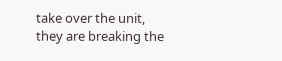take over the unit, they are breaking the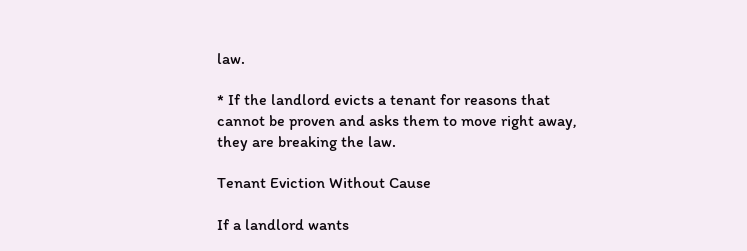law.

* If the landlord evicts a tenant for reasons that cannot be proven and asks them to move right away, they are breaking the law.

Tenant Eviction Without Cause

If a landlord wants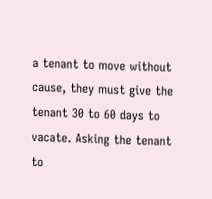a tenant to move without cause, they must give the tenant 30 to 60 days to vacate. Asking the tenant to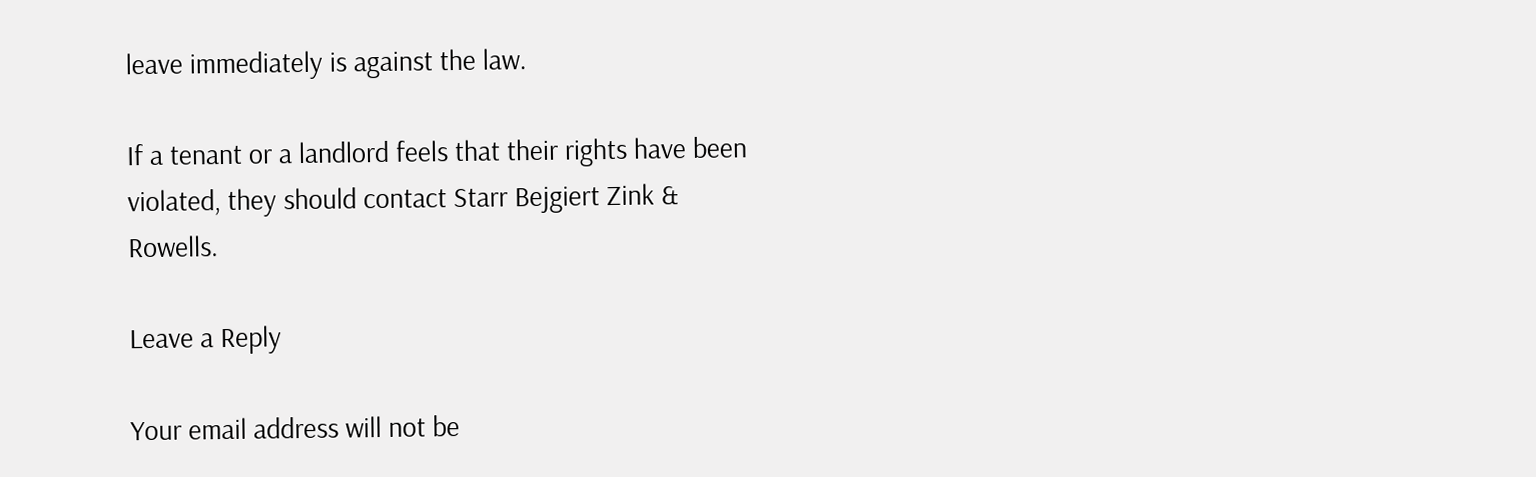leave immediately is against the law.

If a tenant or a landlord feels that their rights have been violated, they should contact Starr Bejgiert Zink & Rowells.

Leave a Reply

Your email address will not be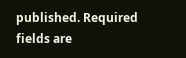published. Required fields are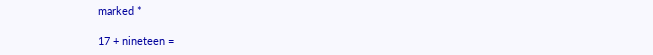marked *

17 + nineteen =